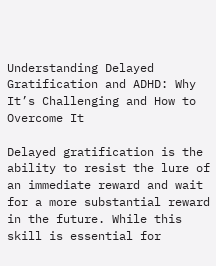Understanding Delayed Gratification and ADHD: Why It’s Challenging and How to Overcome It

Delayed gratification is the ability to resist the lure of an immediate reward and wait for a more substantial reward in the future. While this skill is essential for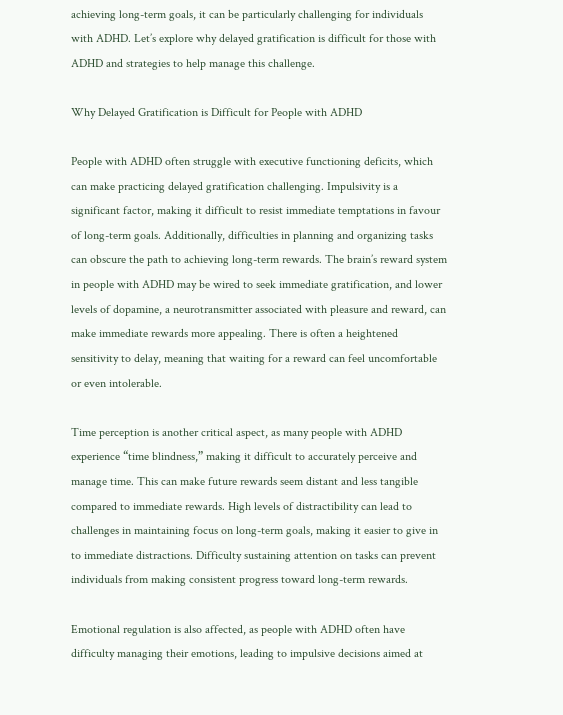achieving long-term goals, it can be particularly challenging for individuals with ADHD. Let’s explore why delayed gratification is difficult for those with ADHD and strategies to help manage this challenge.

Why Delayed Gratification is Difficult for People with ADHD

People with ADHD often struggle with executive functioning deficits, which can make practicing delayed gratification challenging. Impulsivity is a significant factor, making it difficult to resist immediate temptations in favour of long-term goals. Additionally, difficulties in planning and organizing tasks can obscure the path to achieving long-term rewards. The brain’s reward system in people with ADHD may be wired to seek immediate gratification, and lower levels of dopamine, a neurotransmitter associated with pleasure and reward, can make immediate rewards more appealing. There is often a heightened sensitivity to delay, meaning that waiting for a reward can feel uncomfortable or even intolerable.

Time perception is another critical aspect, as many people with ADHD experience “time blindness,” making it difficult to accurately perceive and manage time. This can make future rewards seem distant and less tangible compared to immediate rewards. High levels of distractibility can lead to challenges in maintaining focus on long-term goals, making it easier to give in to immediate distractions. Difficulty sustaining attention on tasks can prevent individuals from making consistent progress toward long-term rewards.

Emotional regulation is also affected, as people with ADHD often have difficulty managing their emotions, leading to impulsive decisions aimed at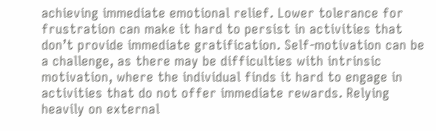achieving immediate emotional relief. Lower tolerance for frustration can make it hard to persist in activities that don’t provide immediate gratification. Self-motivation can be a challenge, as there may be difficulties with intrinsic motivation, where the individual finds it hard to engage in activities that do not offer immediate rewards. Relying heavily on external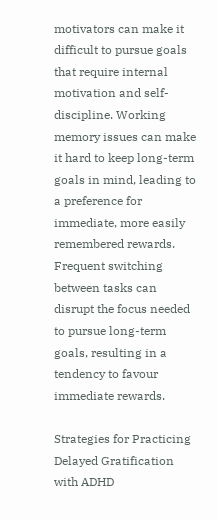motivators can make it difficult to pursue goals that require internal motivation and self-discipline. Working memory issues can make it hard to keep long-term goals in mind, leading to a preference for immediate, more easily remembered rewards. Frequent switching between tasks can disrupt the focus needed to pursue long-term goals, resulting in a tendency to favour immediate rewards.

Strategies for Practicing Delayed Gratification with ADHD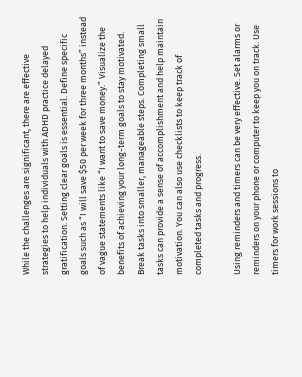While the challenges are significant, there are effective strategies to help individuals with ADHD practice delayed gratification. Setting clear goals is essential. Define specific goals such as “I will save $50 per week for three months” instead of vague statements like “I want to save money.” Visualize the benefits of achieving your long-term goals to stay motivated. Break tasks into smaller, manageable steps. Completing small tasks can provide a sense of accomplishment and help maintain motivation. You can also use checklists to keep track of completed tasks and progress.

Using reminders and timers can be very effective. Set alarms or reminders on your phone or computer to keep you on track. Use timers for work sessions to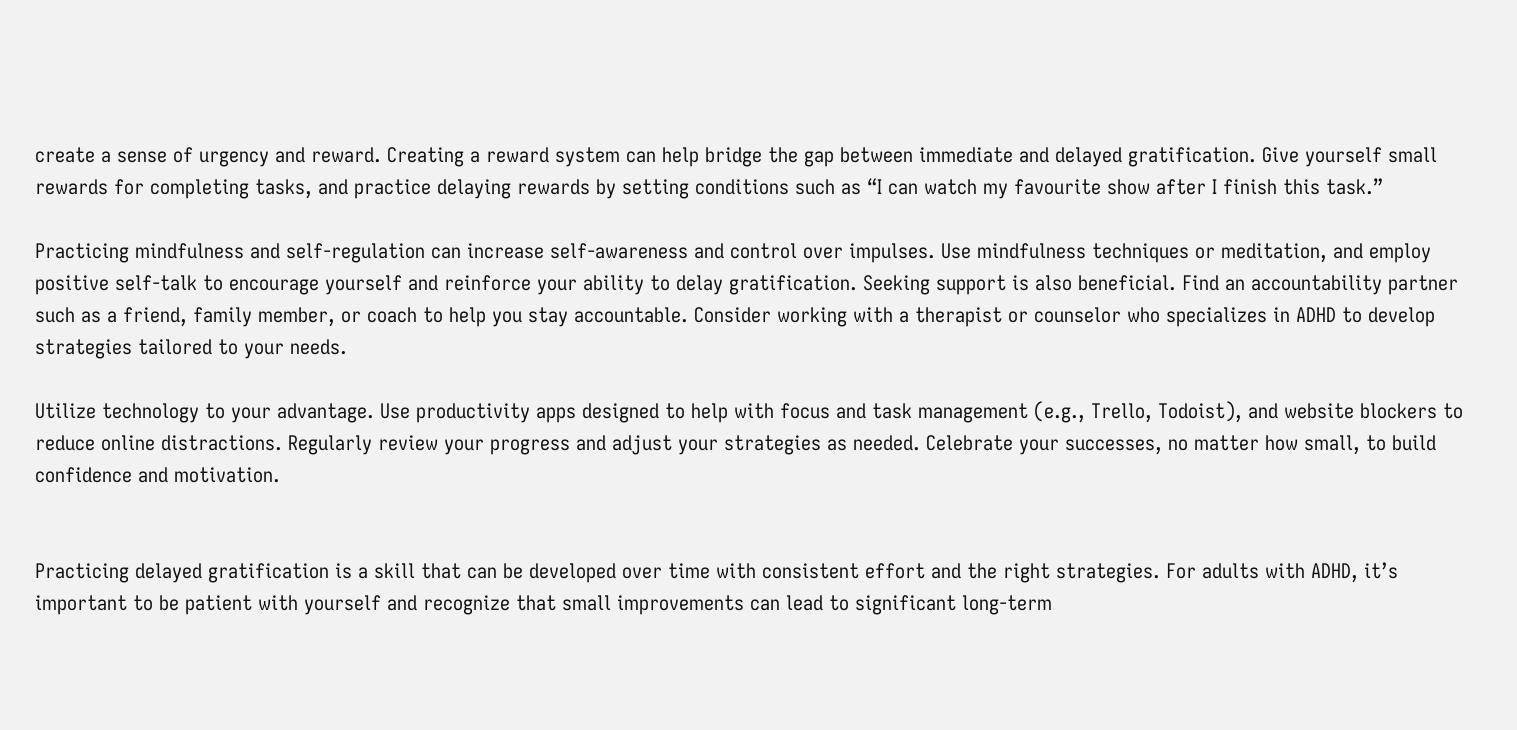create a sense of urgency and reward. Creating a reward system can help bridge the gap between immediate and delayed gratification. Give yourself small rewards for completing tasks, and practice delaying rewards by setting conditions such as “I can watch my favourite show after I finish this task.”

Practicing mindfulness and self-regulation can increase self-awareness and control over impulses. Use mindfulness techniques or meditation, and employ positive self-talk to encourage yourself and reinforce your ability to delay gratification. Seeking support is also beneficial. Find an accountability partner such as a friend, family member, or coach to help you stay accountable. Consider working with a therapist or counselor who specializes in ADHD to develop strategies tailored to your needs.

Utilize technology to your advantage. Use productivity apps designed to help with focus and task management (e.g., Trello, Todoist), and website blockers to reduce online distractions. Regularly review your progress and adjust your strategies as needed. Celebrate your successes, no matter how small, to build confidence and motivation.


Practicing delayed gratification is a skill that can be developed over time with consistent effort and the right strategies. For adults with ADHD, it’s important to be patient with yourself and recognize that small improvements can lead to significant long-term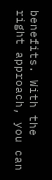benefits. With the right approach, you can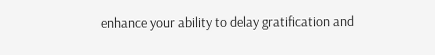enhance your ability to delay gratification and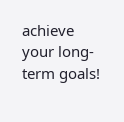achieve your long-term goals!